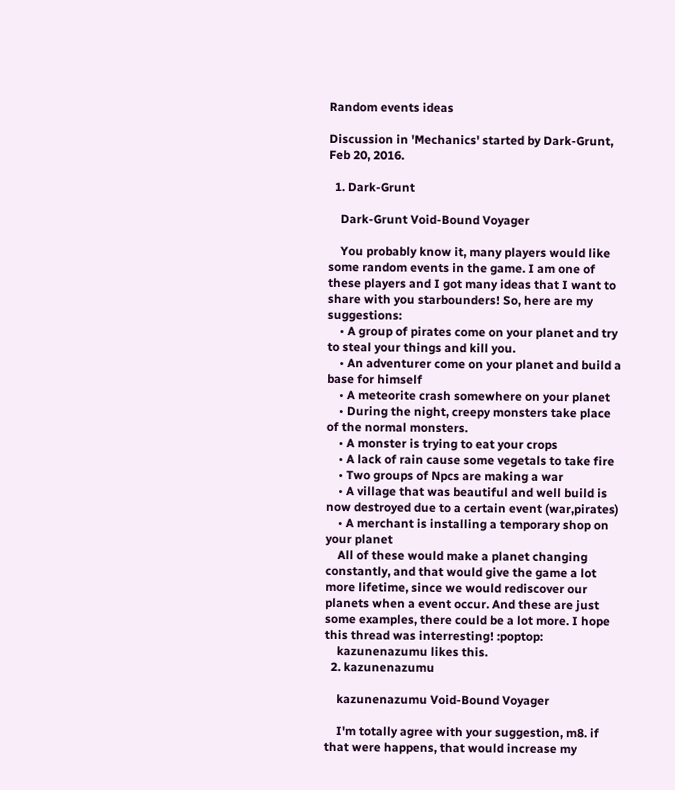Random events ideas

Discussion in 'Mechanics' started by Dark-Grunt, Feb 20, 2016.

  1. Dark-Grunt

    Dark-Grunt Void-Bound Voyager

    You probably know it, many players would like some random events in the game. I am one of these players and I got many ideas that I want to share with you starbounders! So, here are my suggestions:
    • A group of pirates come on your planet and try to steal your things and kill you.
    • An adventurer come on your planet and build a base for himself
    • A meteorite crash somewhere on your planet
    • During the night, creepy monsters take place of the normal monsters.
    • A monster is trying to eat your crops
    • A lack of rain cause some vegetals to take fire
    • Two groups of Npcs are making a war
    • A village that was beautiful and well build is now destroyed due to a certain event (war,pirates)
    • A merchant is installing a temporary shop on your planet
    All of these would make a planet changing constantly, and that would give the game a lot more lifetime, since we would rediscover our planets when a event occur. And these are just some examples, there could be a lot more. I hope this thread was interresting! :poptop:
    kazunenazumu likes this.
  2. kazunenazumu

    kazunenazumu Void-Bound Voyager

    I'm totally agree with your suggestion, m8. if that were happens, that would increase my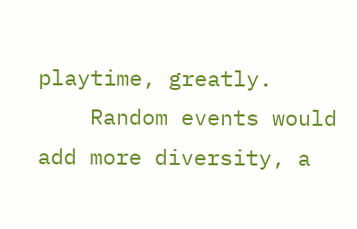playtime, greatly.
    Random events would add more diversity, a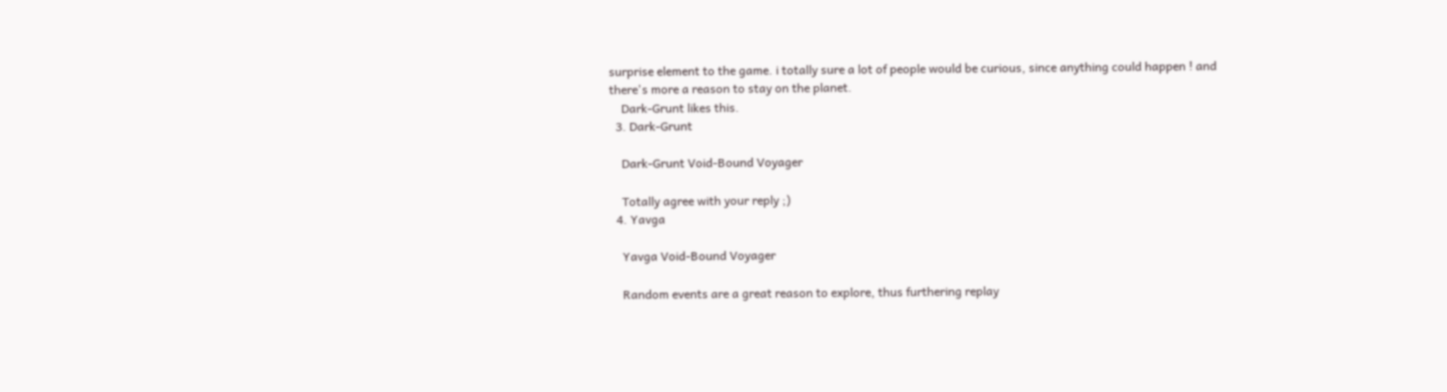surprise element to the game. i totally sure a lot of people would be curious, since anything could happen ! and there's more a reason to stay on the planet.
    Dark-Grunt likes this.
  3. Dark-Grunt

    Dark-Grunt Void-Bound Voyager

    Totally agree with your reply ;)
  4. Yavga

    Yavga Void-Bound Voyager

    Random events are a great reason to explore, thus furthering replay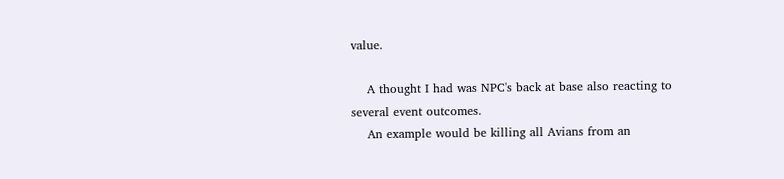value.

    A thought I had was NPC's back at base also reacting to several event outcomes.
    An example would be killing all Avians from an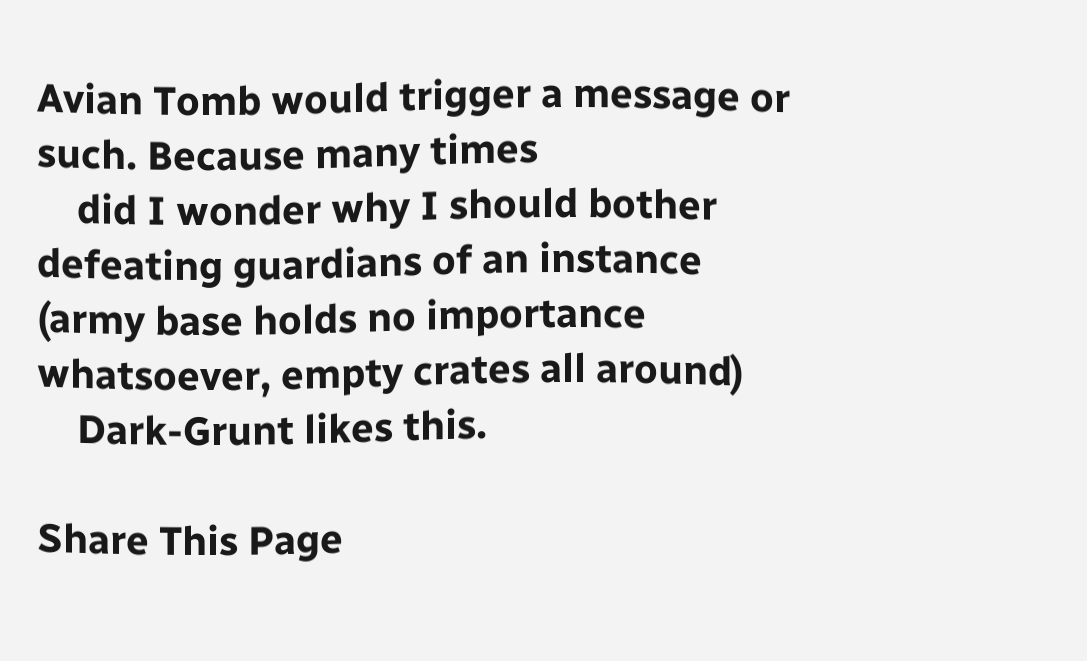Avian Tomb would trigger a message or such. Because many times
    did I wonder why I should bother defeating guardians of an instance (army base holds no importance whatsoever, empty crates all around)
    Dark-Grunt likes this.

Share This Page